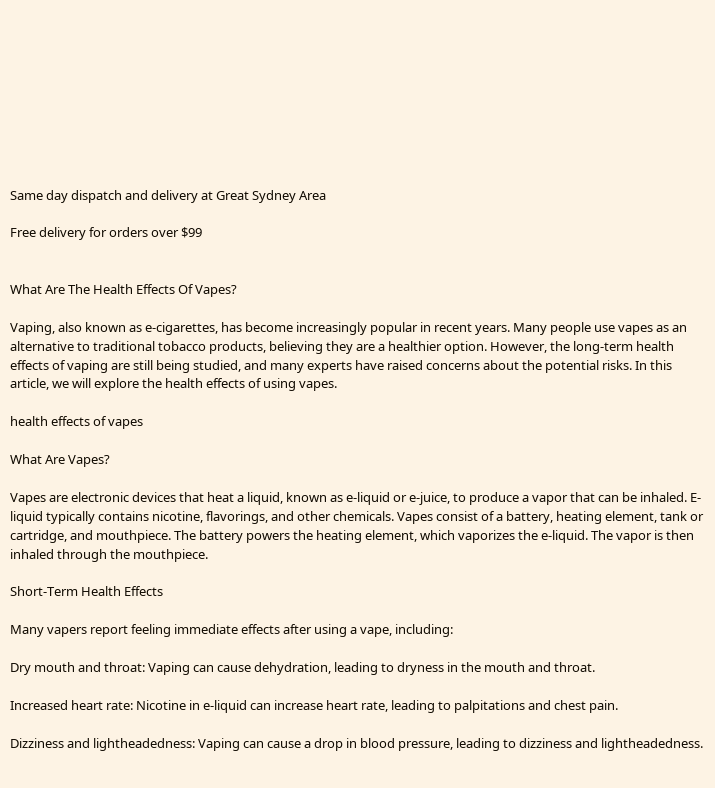Same day dispatch and delivery at Great Sydney Area

Free delivery for orders over $99


What Are The Health Effects Of Vapes?

Vaping, also known as e-cigarettes, has become increasingly popular in recent years. Many people use vapes as an alternative to traditional tobacco products, believing they are a healthier option. However, the long-term health effects of vaping are still being studied, and many experts have raised concerns about the potential risks. In this article, we will explore the health effects of using vapes.

health effects of vapes

What Are Vapes?

Vapes are electronic devices that heat a liquid, known as e-liquid or e-juice, to produce a vapor that can be inhaled. E-liquid typically contains nicotine, flavorings, and other chemicals. Vapes consist of a battery, heating element, tank or cartridge, and mouthpiece. The battery powers the heating element, which vaporizes the e-liquid. The vapor is then inhaled through the mouthpiece.

Short-Term Health Effects

Many vapers report feeling immediate effects after using a vape, including:

Dry mouth and throat: Vaping can cause dehydration, leading to dryness in the mouth and throat.

Increased heart rate: Nicotine in e-liquid can increase heart rate, leading to palpitations and chest pain.

Dizziness and lightheadedness: Vaping can cause a drop in blood pressure, leading to dizziness and lightheadedness.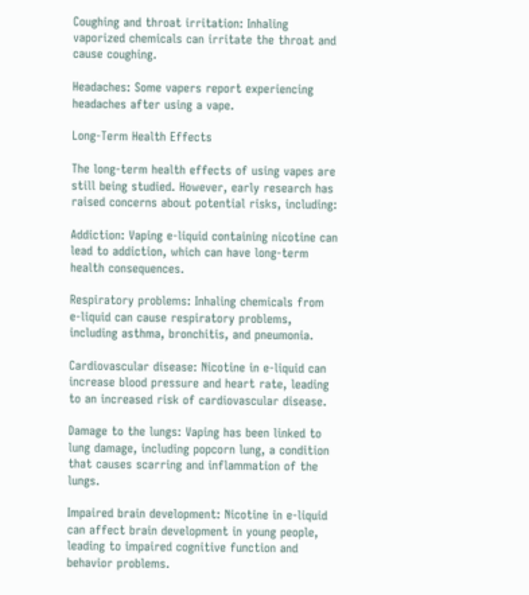Coughing and throat irritation: Inhaling vaporized chemicals can irritate the throat and cause coughing.

Headaches: Some vapers report experiencing headaches after using a vape.

Long-Term Health Effects

The long-term health effects of using vapes are still being studied. However, early research has raised concerns about potential risks, including:

Addiction: Vaping e-liquid containing nicotine can lead to addiction, which can have long-term health consequences.

Respiratory problems: Inhaling chemicals from e-liquid can cause respiratory problems, including asthma, bronchitis, and pneumonia.

Cardiovascular disease: Nicotine in e-liquid can increase blood pressure and heart rate, leading to an increased risk of cardiovascular disease.

Damage to the lungs: Vaping has been linked to lung damage, including popcorn lung, a condition that causes scarring and inflammation of the lungs.

Impaired brain development: Nicotine in e-liquid can affect brain development in young people, leading to impaired cognitive function and behavior problems.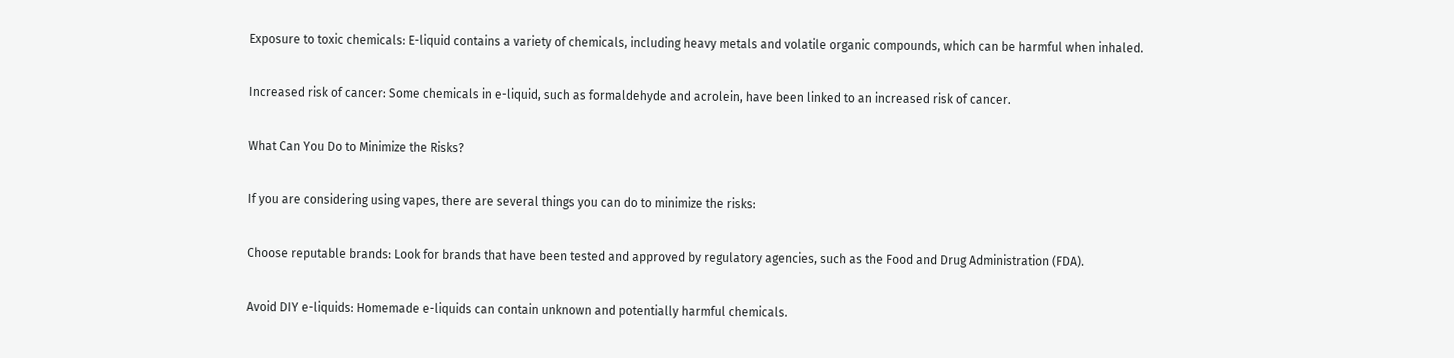Exposure to toxic chemicals: E-liquid contains a variety of chemicals, including heavy metals and volatile organic compounds, which can be harmful when inhaled.

Increased risk of cancer: Some chemicals in e-liquid, such as formaldehyde and acrolein, have been linked to an increased risk of cancer.

What Can You Do to Minimize the Risks?

If you are considering using vapes, there are several things you can do to minimize the risks:

Choose reputable brands: Look for brands that have been tested and approved by regulatory agencies, such as the Food and Drug Administration (FDA).

Avoid DIY e-liquids: Homemade e-liquids can contain unknown and potentially harmful chemicals.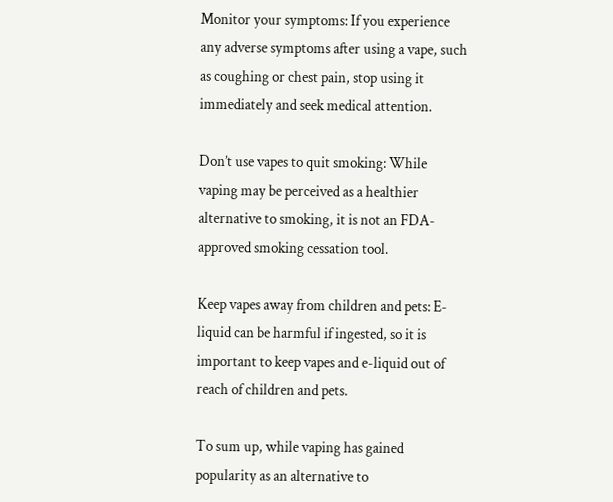Monitor your symptoms: If you experience any adverse symptoms after using a vape, such as coughing or chest pain, stop using it immediately and seek medical attention.

Don’t use vapes to quit smoking: While vaping may be perceived as a healthier alternative to smoking, it is not an FDA-approved smoking cessation tool.

Keep vapes away from children and pets: E-liquid can be harmful if ingested, so it is important to keep vapes and e-liquid out of reach of children and pets.

To sum up, while vaping has gained popularity as an alternative to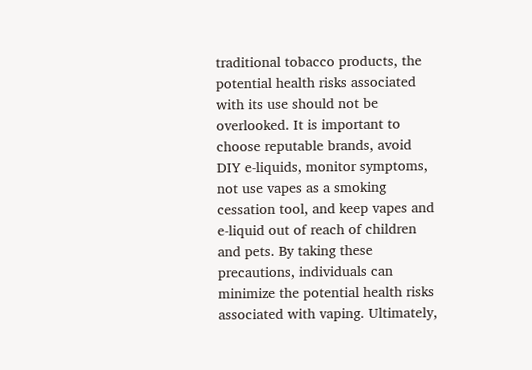traditional tobacco products, the potential health risks associated with its use should not be overlooked. It is important to choose reputable brands, avoid DIY e-liquids, monitor symptoms, not use vapes as a smoking cessation tool, and keep vapes and e-liquid out of reach of children and pets. By taking these precautions, individuals can minimize the potential health risks associated with vaping. Ultimately,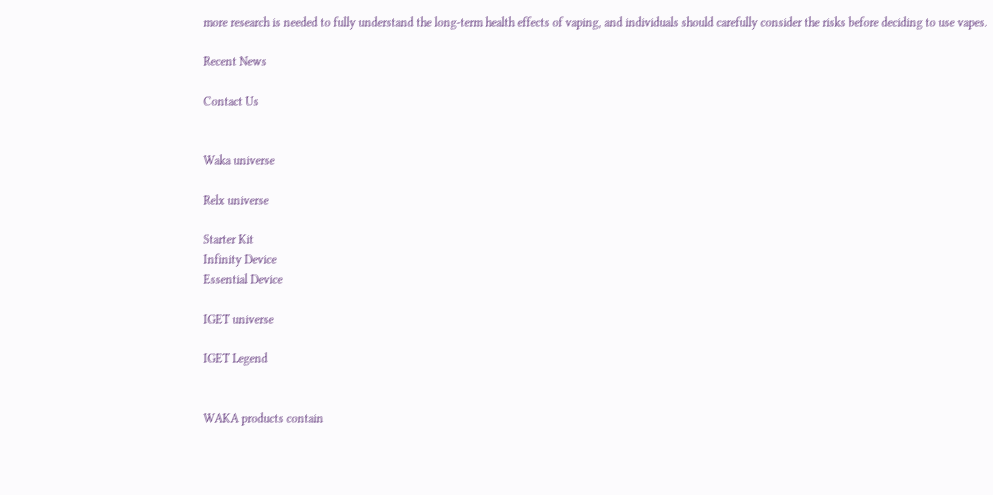more research is needed to fully understand the long-term health effects of vaping, and individuals should carefully consider the risks before deciding to use vapes.

Recent News

Contact Us


Waka universe

Relx universe

Starter Kit
Infinity Device
Essential Device

IGET universe

IGET Legend


WAKA products contain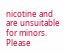nicotine and are unsuitable for minors. Please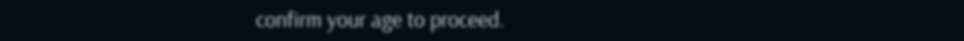confirm your age to proceed.